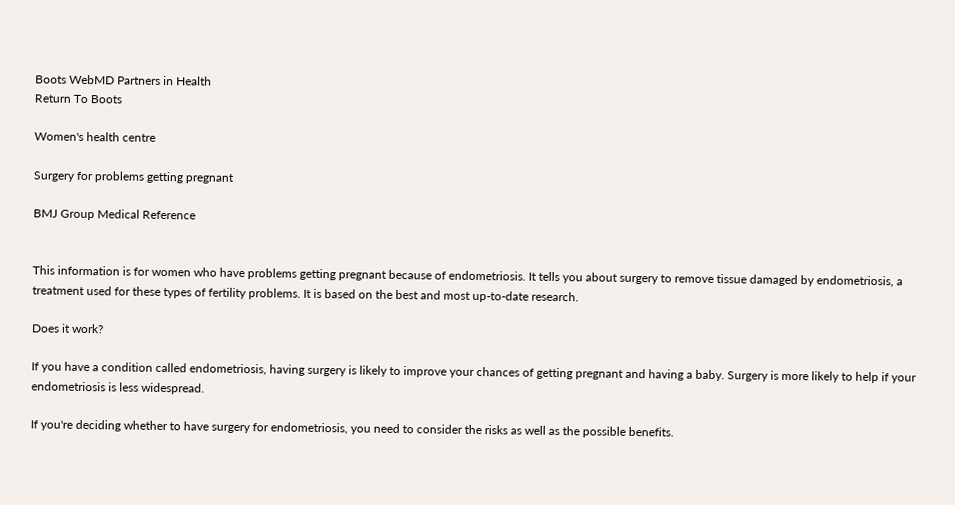Boots WebMD Partners in Health
Return To Boots

Women's health centre

Surgery for problems getting pregnant

BMJ Group Medical Reference


This information is for women who have problems getting pregnant because of endometriosis. It tells you about surgery to remove tissue damaged by endometriosis, a treatment used for these types of fertility problems. It is based on the best and most up-to-date research.

Does it work?

If you have a condition called endometriosis, having surgery is likely to improve your chances of getting pregnant and having a baby. Surgery is more likely to help if your endometriosis is less widespread.

If you're deciding whether to have surgery for endometriosis, you need to consider the risks as well as the possible benefits.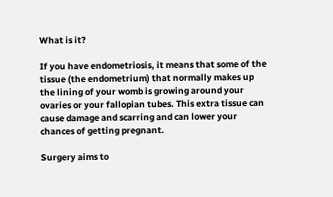What is it?

If you have endometriosis, it means that some of the tissue (the endometrium) that normally makes up the lining of your womb is growing around your ovaries or your fallopian tubes. This extra tissue can cause damage and scarring and can lower your chances of getting pregnant.

Surgery aims to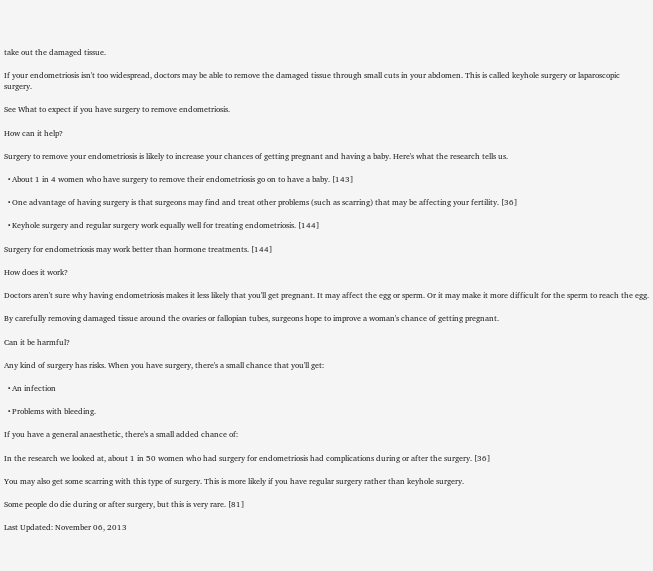take out the damaged tissue.

If your endometriosis isn't too widespread, doctors may be able to remove the damaged tissue through small cuts in your abdomen. This is called keyhole surgery or laparoscopic surgery.

See What to expect if you have surgery to remove endometriosis.

How can it help?

Surgery to remove your endometriosis is likely to increase your chances of getting pregnant and having a baby. Here's what the research tells us.

  • About 1 in 4 women who have surgery to remove their endometriosis go on to have a baby. [143]

  • One advantage of having surgery is that surgeons may find and treat other problems (such as scarring) that may be affecting your fertility. [36]

  • Keyhole surgery and regular surgery work equally well for treating endometriosis. [144]

Surgery for endometriosis may work better than hormone treatments. [144]

How does it work?

Doctors aren't sure why having endometriosis makes it less likely that you'll get pregnant. It may affect the egg or sperm. Or it may make it more difficult for the sperm to reach the egg.

By carefully removing damaged tissue around the ovaries or fallopian tubes, surgeons hope to improve a woman's chance of getting pregnant.

Can it be harmful?

Any kind of surgery has risks. When you have surgery, there's a small chance that you'll get:

  • An infection

  • Problems with bleeding.

If you have a general anaesthetic, there's a small added chance of:

In the research we looked at, about 1 in 50 women who had surgery for endometriosis had complications during or after the surgery. [36]

You may also get some scarring with this type of surgery. This is more likely if you have regular surgery rather than keyhole surgery.

Some people do die during or after surgery, but this is very rare. [81]

Last Updated: November 06, 2013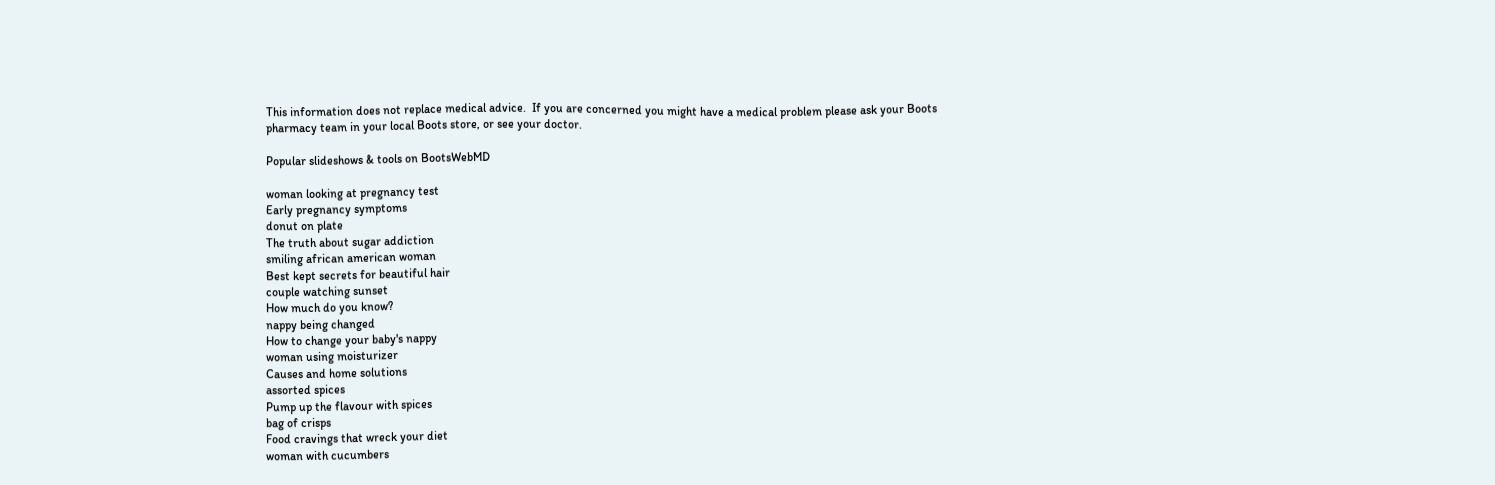This information does not replace medical advice.  If you are concerned you might have a medical problem please ask your Boots pharmacy team in your local Boots store, or see your doctor.

Popular slideshows & tools on BootsWebMD

woman looking at pregnancy test
Early pregnancy symptoms
donut on plate
The truth about sugar addiction
smiling african american woman
Best kept secrets for beautiful hair
couple watching sunset
How much do you know?
nappy being changed
How to change your baby's nappy
woman using moisturizer
Causes and home solutions
assorted spices
Pump up the flavour with spices
bag of crisps
Food cravings that wreck your diet
woman with cucumbers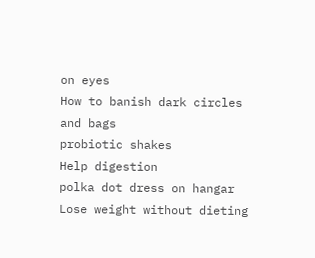on eyes
How to banish dark circles and bags
probiotic shakes
Help digestion
polka dot dress on hangar
Lose weight without dieting